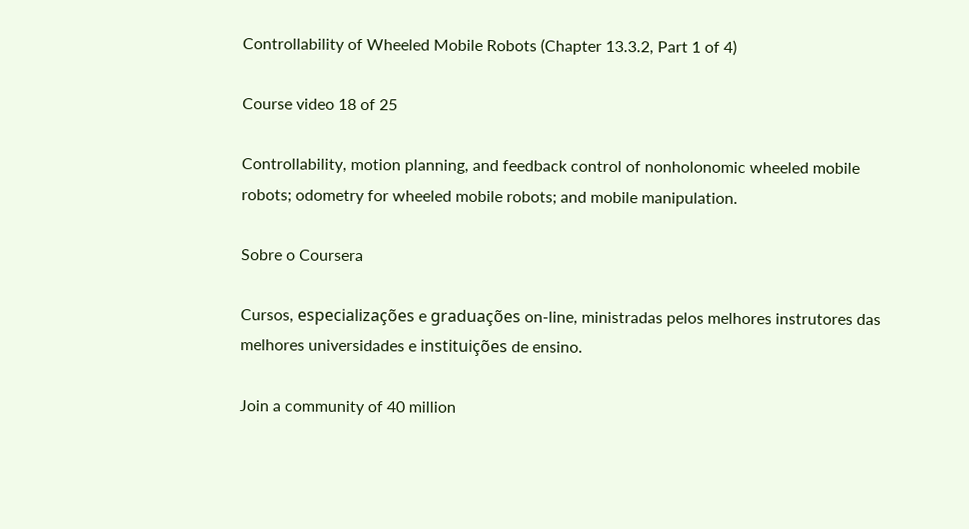Controllability of Wheeled Mobile Robots (Chapter 13.3.2, Part 1 of 4)

Course video 18 of 25

Controllability, motion planning, and feedback control of nonholonomic wheeled mobile robots; odometry for wheeled mobile robots; and mobile manipulation.

Sobre o Coursera

Cursos, especializações e graduações on-line, ministradas pelos melhores instrutores das melhores universidades e instituições de ensino.

Join a community of 40 million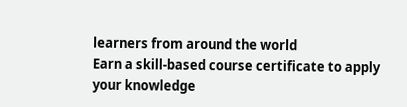learners from around the world
Earn a skill-based course certificate to apply your knowledge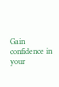Gain confidence in your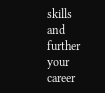skills and further your career